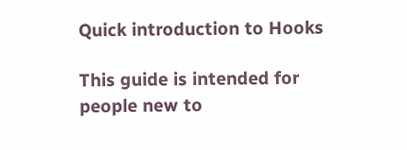Quick introduction to Hooks

This guide is intended for people new to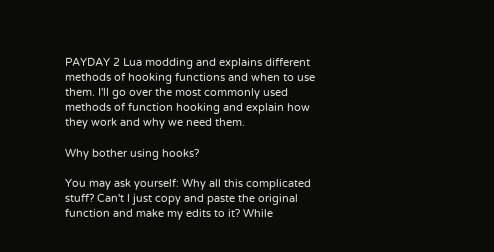PAYDAY 2 Lua modding and explains different methods of hooking functions and when to use them. I'll go over the most commonly used methods of function hooking and explain how they work and why we need them.

Why bother using hooks?

You may ask yourself: Why all this complicated stuff? Can't I just copy and paste the original function and make my edits to it? While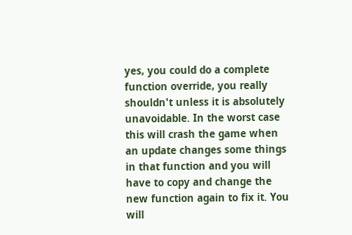yes, you could do a complete function override, you really shouldn't unless it is absolutely unavoidable. In the worst case this will crash the game when an update changes some things in that function and you will have to copy and change the new function again to fix it. You will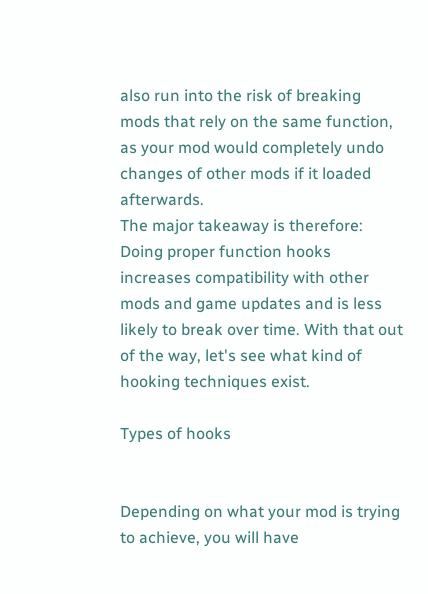also run into the risk of breaking mods that rely on the same function, as your mod would completely undo changes of other mods if it loaded afterwards.
The major takeaway is therefore: Doing proper function hooks increases compatibility with other mods and game updates and is less likely to break over time. With that out of the way, let's see what kind of hooking techniques exist.

Types of hooks


Depending on what your mod is trying to achieve, you will have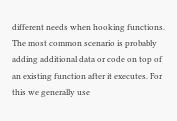different needs when hooking functions. The most common scenario is probably adding additional data or code on top of an existing function after it executes. For this we generally use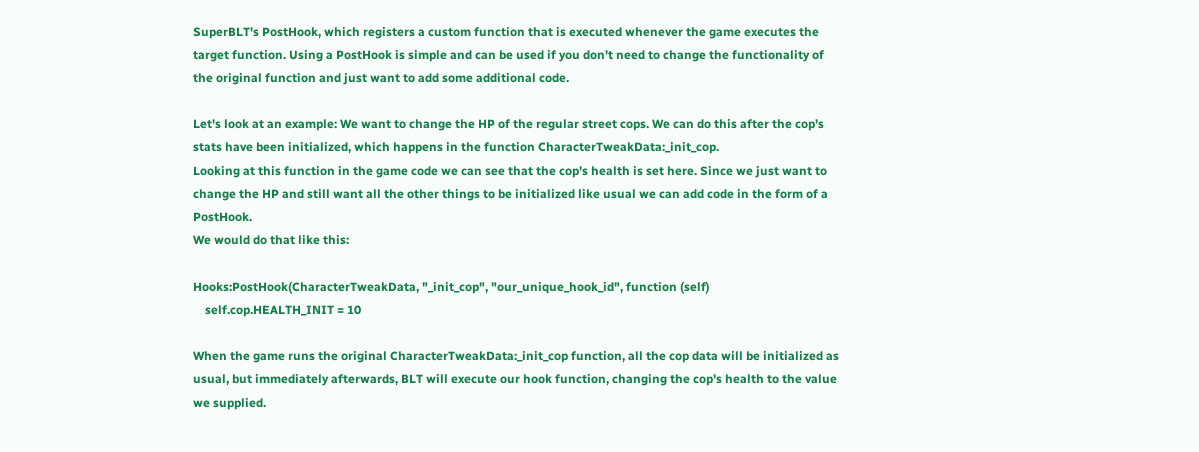SuperBLT's PostHook, which registers a custom function that is executed whenever the game executes the target function. Using a PostHook is simple and can be used if you don't need to change the functionality of the original function and just want to add some additional code.

Let's look at an example: We want to change the HP of the regular street cops. We can do this after the cop's stats have been initialized, which happens in the function CharacterTweakData:_init_cop.
Looking at this function in the game code we can see that the cop's health is set here. Since we just want to change the HP and still want all the other things to be initialized like usual we can add code in the form of a PostHook.
We would do that like this:

Hooks:PostHook(CharacterTweakData, "_init_cop", "our_unique_hook_id", function (self)
    self.cop.HEALTH_INIT = 10

When the game runs the original CharacterTweakData:_init_cop function, all the cop data will be initialized as usual, but immediately afterwards, BLT will execute our hook function, changing the cop's health to the value we supplied.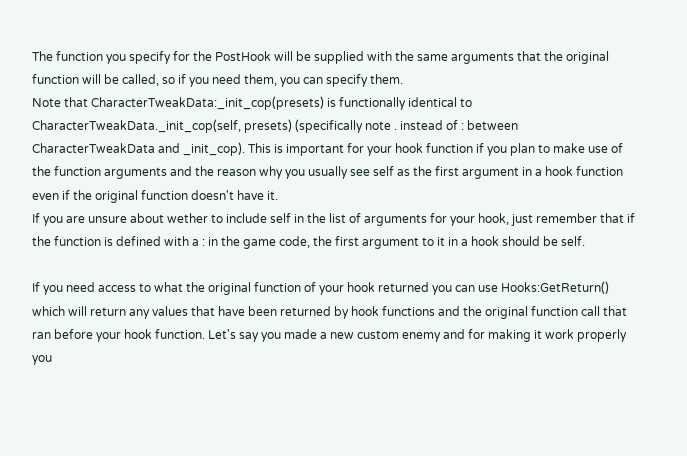The function you specify for the PostHook will be supplied with the same arguments that the original function will be called, so if you need them, you can specify them.
Note that CharacterTweakData:_init_cop(presets) is functionally identical to CharacterTweakData._init_cop(self, presets) (specifically note . instead of : between CharacterTweakData and _init_cop). This is important for your hook function if you plan to make use of the function arguments and the reason why you usually see self as the first argument in a hook function even if the original function doesn't have it.
If you are unsure about wether to include self in the list of arguments for your hook, just remember that if the function is defined with a : in the game code, the first argument to it in a hook should be self.

If you need access to what the original function of your hook returned you can use Hooks:GetReturn() which will return any values that have been returned by hook functions and the original function call that ran before your hook function. Let's say you made a new custom enemy and for making it work properly you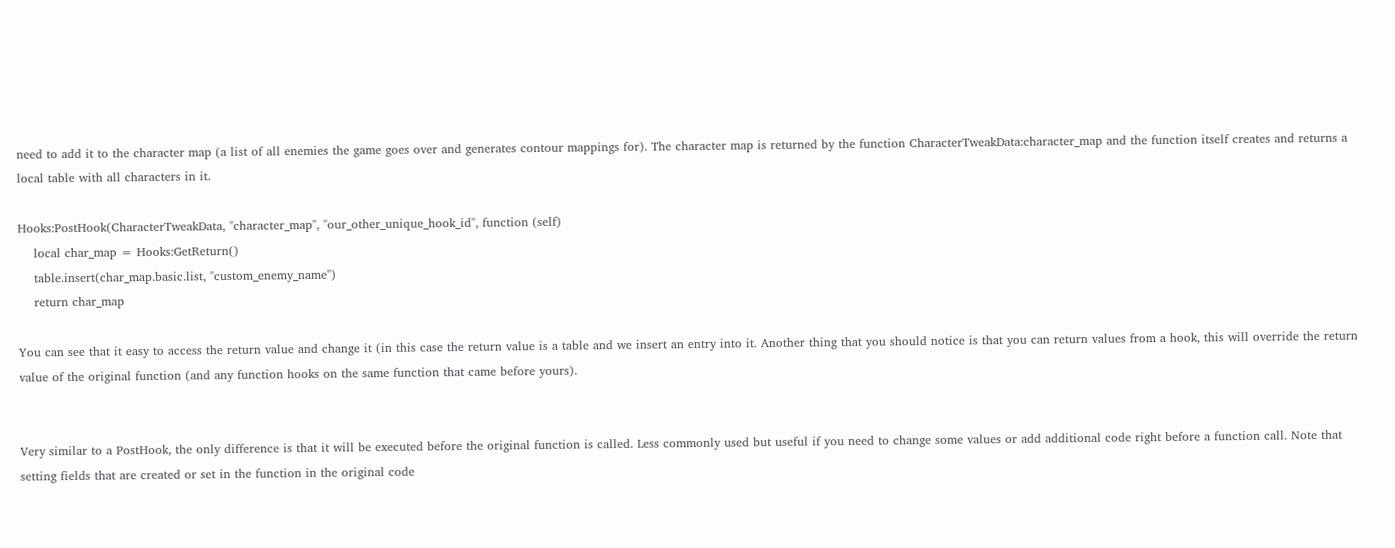need to add it to the character map (a list of all enemies the game goes over and generates contour mappings for). The character map is returned by the function CharacterTweakData:character_map and the function itself creates and returns a local table with all characters in it.

Hooks:PostHook(CharacterTweakData, "character_map", "our_other_unique_hook_id", function (self)
    local char_map = Hooks:GetReturn()
    table.insert(char_map.basic.list, "custom_enemy_name")
    return char_map

You can see that it easy to access the return value and change it (in this case the return value is a table and we insert an entry into it. Another thing that you should notice is that you can return values from a hook, this will override the return value of the original function (and any function hooks on the same function that came before yours).


Very similar to a PostHook, the only difference is that it will be executed before the original function is called. Less commonly used but useful if you need to change some values or add additional code right before a function call. Note that setting fields that are created or set in the function in the original code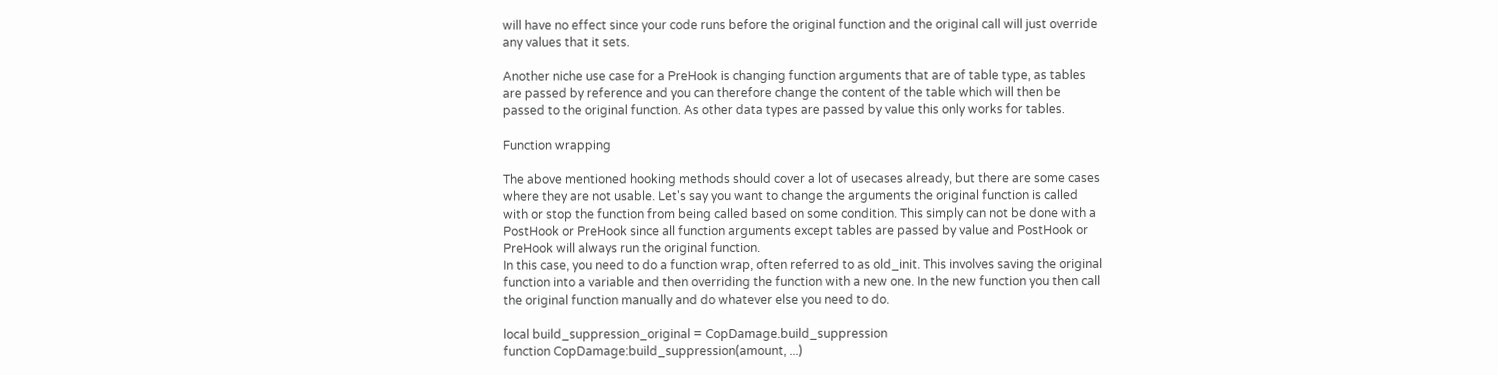will have no effect since your code runs before the original function and the original call will just override any values that it sets.

Another niche use case for a PreHook is changing function arguments that are of table type, as tables are passed by reference and you can therefore change the content of the table which will then be passed to the original function. As other data types are passed by value this only works for tables.

Function wrapping

The above mentioned hooking methods should cover a lot of usecases already, but there are some cases where they are not usable. Let's say you want to change the arguments the original function is called with or stop the function from being called based on some condition. This simply can not be done with a PostHook or PreHook since all function arguments except tables are passed by value and PostHook or PreHook will always run the original function.
In this case, you need to do a function wrap, often referred to as old_init. This involves saving the original function into a variable and then overriding the function with a new one. In the new function you then call the original function manually and do whatever else you need to do.

local build_suppression_original = CopDamage.build_suppression
function CopDamage:build_suppression(amount, ...)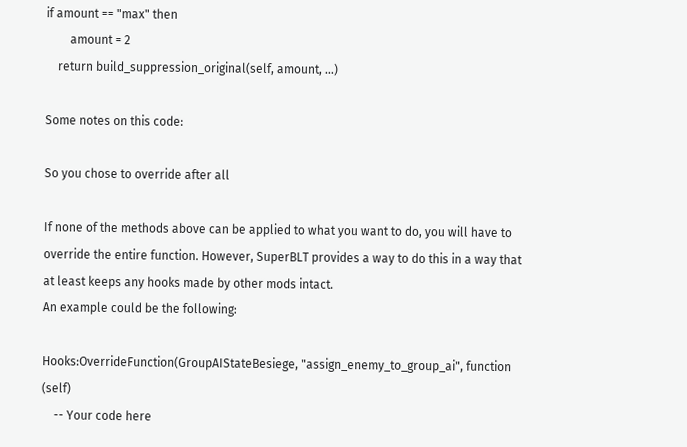if amount == "max" then
        amount = 2
    return build_suppression_original(self, amount, ...)

Some notes on this code:

So you chose to override after all

If none of the methods above can be applied to what you want to do, you will have to override the entire function. However, SuperBLT provides a way to do this in a way that at least keeps any hooks made by other mods intact.
An example could be the following:

Hooks:OverrideFunction(GroupAIStateBesiege, "assign_enemy_to_group_ai", function (self)
    -- Your code here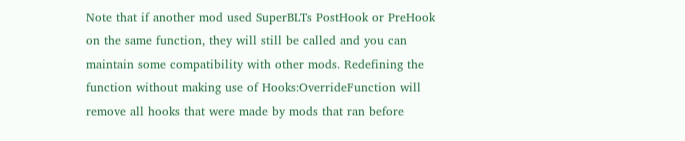Note that if another mod used SuperBLTs PostHook or PreHook on the same function, they will still be called and you can maintain some compatibility with other mods. Redefining the function without making use of Hooks:OverrideFunction will remove all hooks that were made by mods that ran before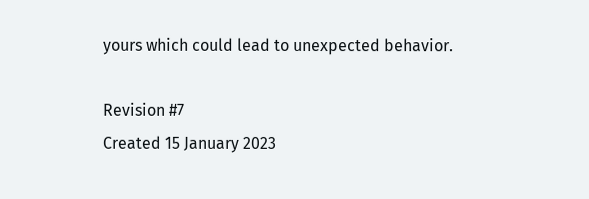yours which could lead to unexpected behavior.

Revision #7
Created 15 January 2023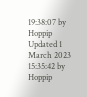19:38:07 by Hoppip
Updated 1 March 2023 15:35:42 by Hoppip